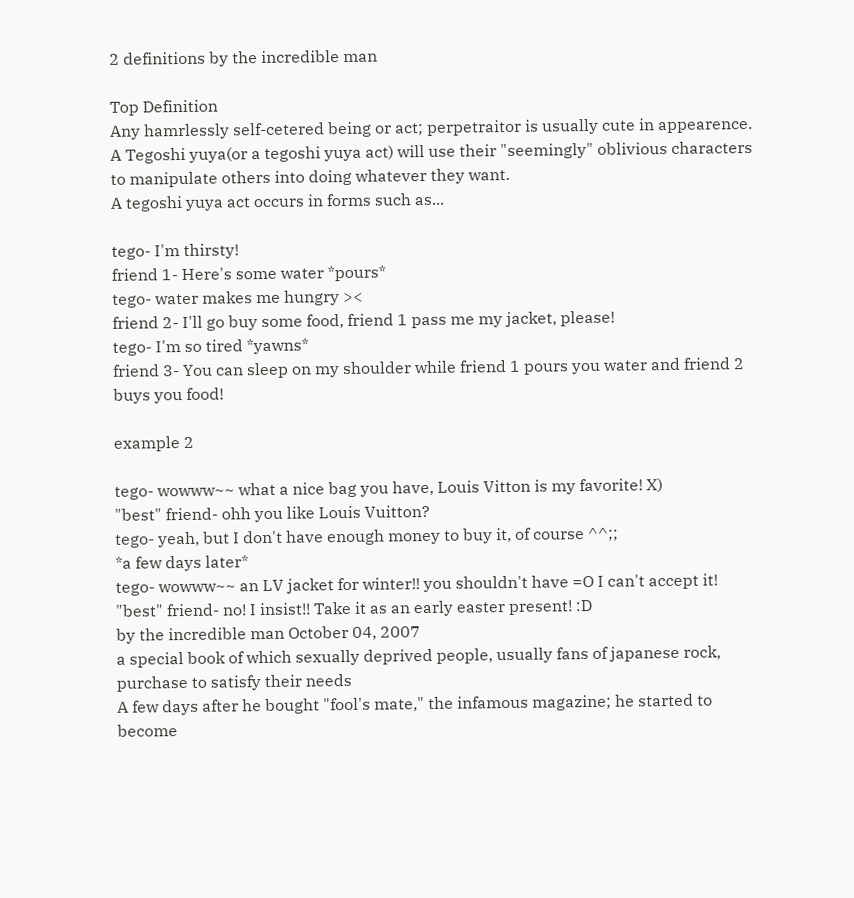2 definitions by the incredible man

Top Definition
Any hamrlessly self-cetered being or act; perpetraitor is usually cute in appearence. A Tegoshi yuya(or a tegoshi yuya act) will use their "seemingly" oblivious characters to manipulate others into doing whatever they want.
A tegoshi yuya act occurs in forms such as...

tego- I'm thirsty!
friend 1- Here's some water *pours*
tego- water makes me hungry ><
friend 2- I'll go buy some food, friend 1 pass me my jacket, please!
tego- I'm so tired *yawns*
friend 3- You can sleep on my shoulder while friend 1 pours you water and friend 2 buys you food!

example 2

tego- wowww~~ what a nice bag you have, Louis Vitton is my favorite! X)
"best" friend- ohh you like Louis Vuitton?
tego- yeah, but I don't have enough money to buy it, of course ^^;;
*a few days later*
tego- wowww~~ an LV jacket for winter!! you shouldn't have =O I can't accept it!
"best" friend- no! I insist!! Take it as an early easter present! :D
by the incredible man October 04, 2007
a special book of which sexually deprived people, usually fans of japanese rock, purchase to satisfy their needs
A few days after he bought "fool's mate," the infamous magazine; he started to become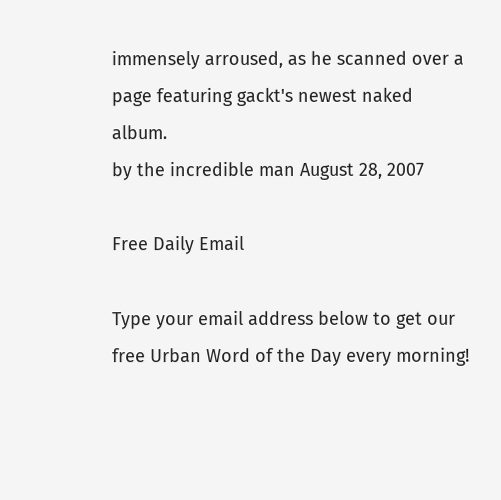immensely arroused, as he scanned over a page featuring gackt's newest naked album.
by the incredible man August 28, 2007

Free Daily Email

Type your email address below to get our free Urban Word of the Day every morning!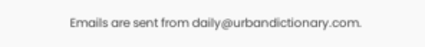Emails are sent from daily@urbandictionary.com.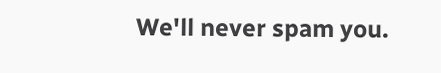We'll never spam you.